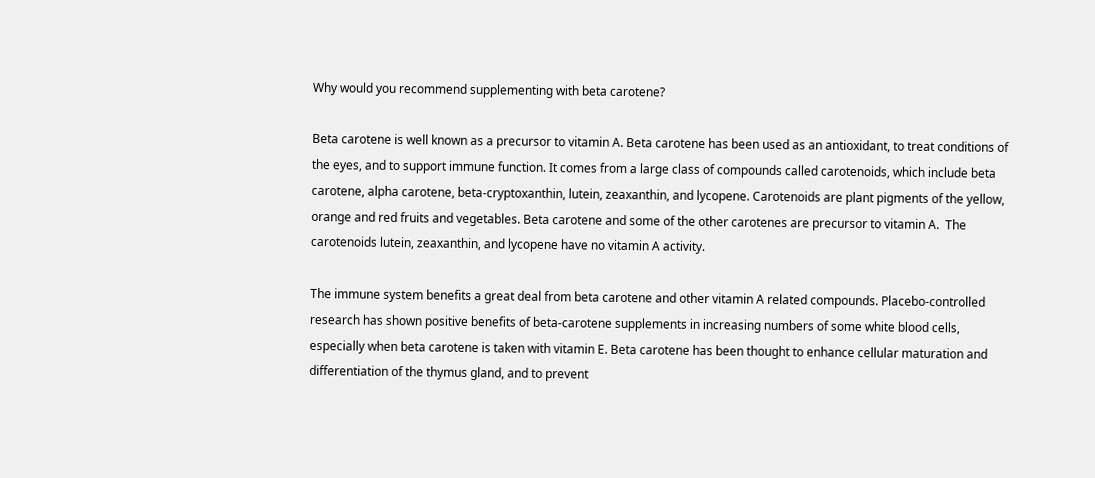Why would you recommend supplementing with beta carotene?

Beta carotene is well known as a precursor to vitamin A. Beta carotene has been used as an antioxidant, to treat conditions of the eyes, and to support immune function. It comes from a large class of compounds called carotenoids, which include beta carotene, alpha carotene, beta-cryptoxanthin, lutein, zeaxanthin, and lycopene. Carotenoids are plant pigments of the yellow, orange and red fruits and vegetables. Beta carotene and some of the other carotenes are precursor to vitamin A.  The carotenoids lutein, zeaxanthin, and lycopene have no vitamin A activity.

The immune system benefits a great deal from beta carotene and other vitamin A related compounds. Placebo-controlled research has shown positive benefits of beta-carotene supplements in increasing numbers of some white blood cells, especially when beta carotene is taken with vitamin E. Beta carotene has been thought to enhance cellular maturation and differentiation of the thymus gland, and to prevent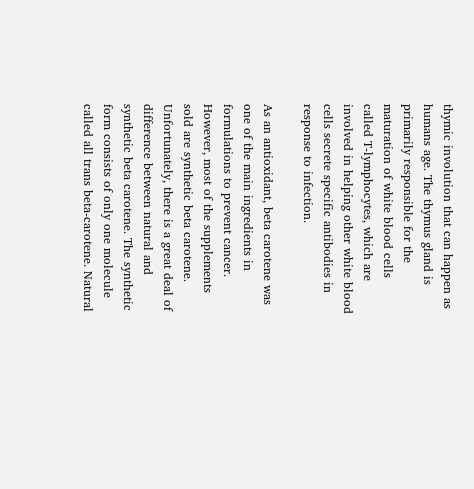thymic involution that can happen as humans age. The thymus gland is primarily responsible for the maturation of white blood cells called T-lymphocytes, which are involved in helping other white blood cells secrete specific antibodies in response to infection.

As an antioxidant, beta carotene was one of the main ingredients in formulations to prevent cancer. However, most of the supplements sold are synthetic beta carotene. Unfortunately, there is a great deal of difference between natural and synthetic beta carotene. The synthetic form consists of only one molecule called all trans beta-carotene. Natural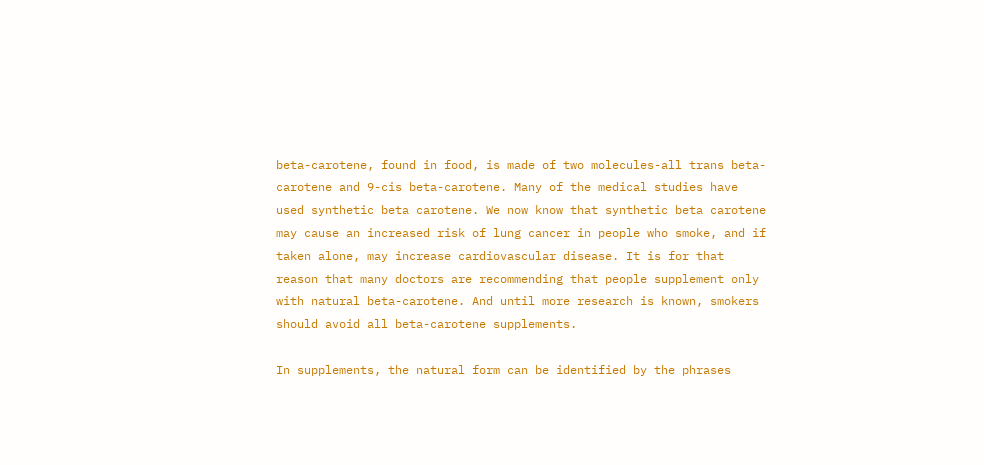beta-carotene, found in food, is made of two molecules-all trans beta-carotene and 9-cis beta-carotene. Many of the medical studies have used synthetic beta carotene. We now know that synthetic beta carotene may cause an increased risk of lung cancer in people who smoke, and if taken alone, may increase cardiovascular disease. It is for that reason that many doctors are recommending that people supplement only with natural beta-carotene. And until more research is known, smokers should avoid all beta-carotene supplements.

In supplements, the natural form can be identified by the phrases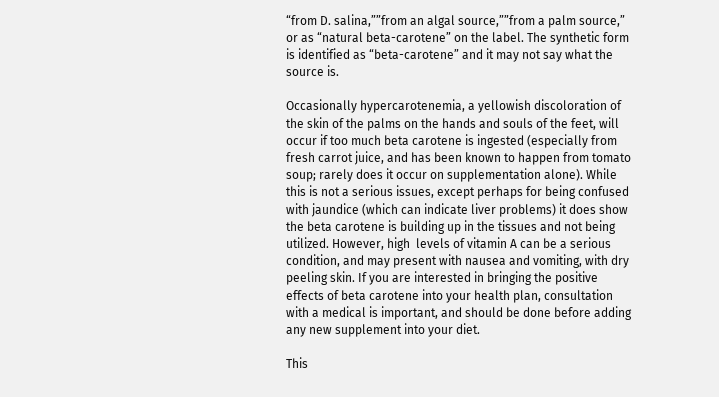“from D. salina,””from an algal source,””from a palm source,” or as “natural beta-carotene” on the label. The synthetic form is identified as “beta-carotene” and it may not say what the source is.

Occasionally hypercarotenemia, a yellowish discoloration of the skin of the palms on the hands and souls of the feet, will occur if too much beta carotene is ingested (especially from fresh carrot juice, and has been known to happen from tomato soup; rarely does it occur on supplementation alone). While this is not a serious issues, except perhaps for being confused with jaundice (which can indicate liver problems) it does show the beta carotene is building up in the tissues and not being utilized. However, high  levels of vitamin A can be a serious condition, and may present with nausea and vomiting, with dry peeling skin. If you are interested in bringing the positive effects of beta carotene into your health plan, consultation with a medical is important, and should be done before adding any new supplement into your diet.

This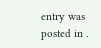entry was posted in .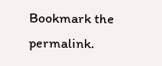Bookmark the permalink.